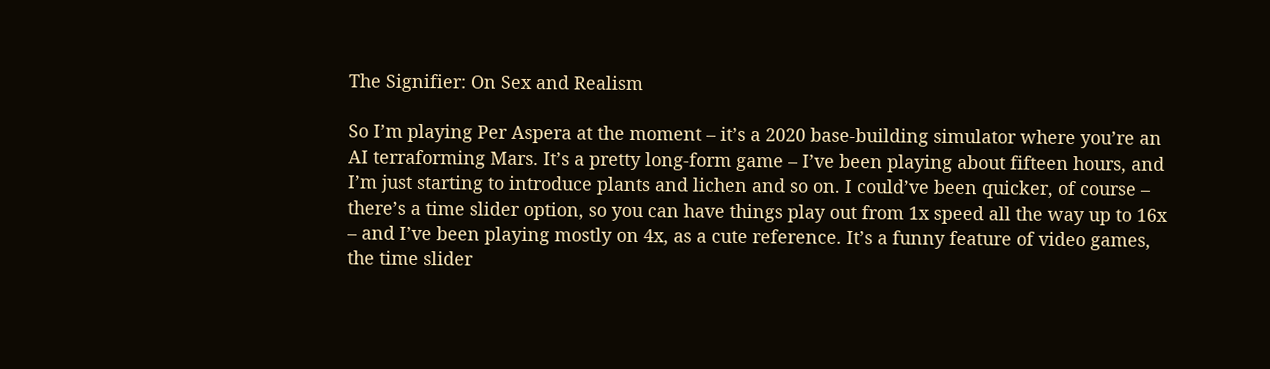The Signifier: On Sex and Realism

So I’m playing Per Aspera at the moment – it’s a 2020 base-building simulator where you’re an AI terraforming Mars. It’s a pretty long-form game – I’ve been playing about fifteen hours, and I’m just starting to introduce plants and lichen and so on. I could’ve been quicker, of course – there’s a time slider option, so you can have things play out from 1x speed all the way up to 16x – and I’ve been playing mostly on 4x, as a cute reference. It’s a funny feature of video games, the time slider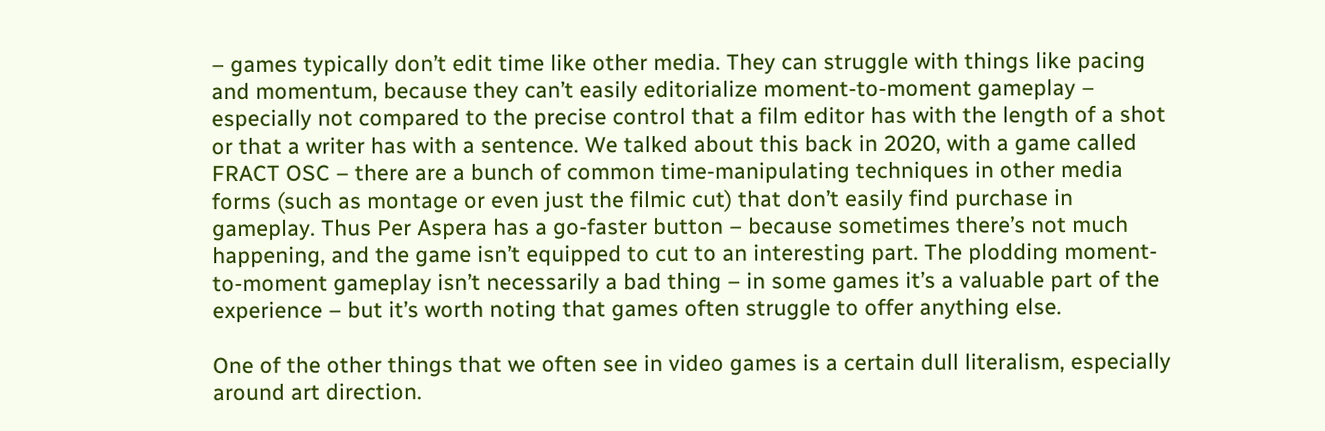– games typically don’t edit time like other media. They can struggle with things like pacing and momentum, because they can’t easily editorialize moment-to-moment gameplay – especially not compared to the precise control that a film editor has with the length of a shot or that a writer has with a sentence. We talked about this back in 2020, with a game called FRACT OSC – there are a bunch of common time-manipulating techniques in other media forms (such as montage or even just the filmic cut) that don’t easily find purchase in gameplay. Thus Per Aspera has a go-faster button – because sometimes there’s not much happening, and the game isn’t equipped to cut to an interesting part. The plodding moment-to-moment gameplay isn’t necessarily a bad thing – in some games it’s a valuable part of the experience – but it’s worth noting that games often struggle to offer anything else.

One of the other things that we often see in video games is a certain dull literalism, especially around art direction.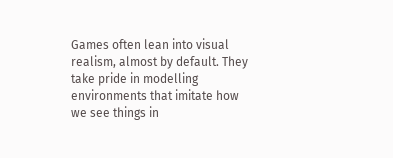Games often lean into visual realism, almost by default. They take pride in modelling environments that imitate how we see things in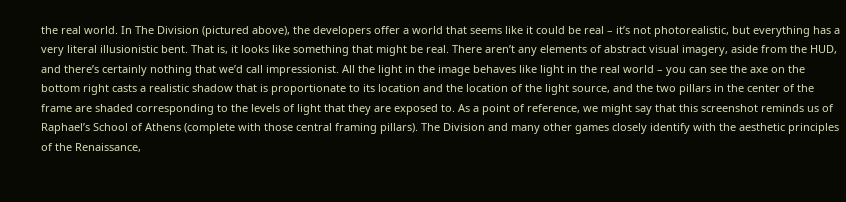the real world. In The Division (pictured above), the developers offer a world that seems like it could be real – it’s not photorealistic, but everything has a very literal illusionistic bent. That is, it looks like something that might be real. There aren’t any elements of abstract visual imagery, aside from the HUD, and there’s certainly nothing that we’d call impressionist. All the light in the image behaves like light in the real world – you can see the axe on the bottom right casts a realistic shadow that is proportionate to its location and the location of the light source, and the two pillars in the center of the frame are shaded corresponding to the levels of light that they are exposed to. As a point of reference, we might say that this screenshot reminds us of Raphael’s School of Athens (complete with those central framing pillars). The Division and many other games closely identify with the aesthetic principles of the Renaissance,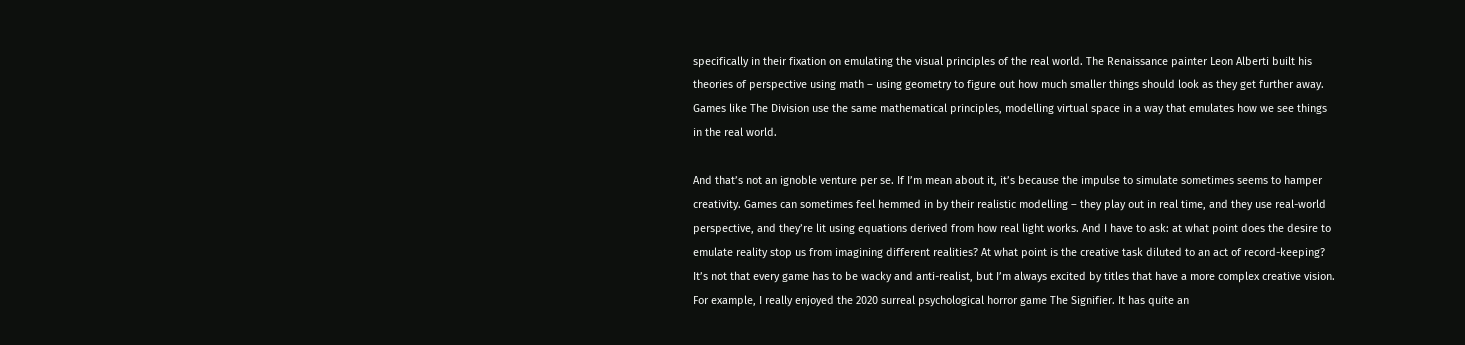specifically in their fixation on emulating the visual principles of the real world. The Renaissance painter Leon Alberti built his theories of perspective using math – using geometry to figure out how much smaller things should look as they get further away. Games like The Division use the same mathematical principles, modelling virtual space in a way that emulates how we see things in the real world.

And that’s not an ignoble venture per se. If I’m mean about it, it’s because the impulse to simulate sometimes seems to hamper creativity. Games can sometimes feel hemmed in by their realistic modelling – they play out in real time, and they use real-world perspective, and they’re lit using equations derived from how real light works. And I have to ask: at what point does the desire to emulate reality stop us from imagining different realities? At what point is the creative task diluted to an act of record-keeping? It’s not that every game has to be wacky and anti-realist, but I’m always excited by titles that have a more complex creative vision. For example, I really enjoyed the 2020 surreal psychological horror game The Signifier. It has quite an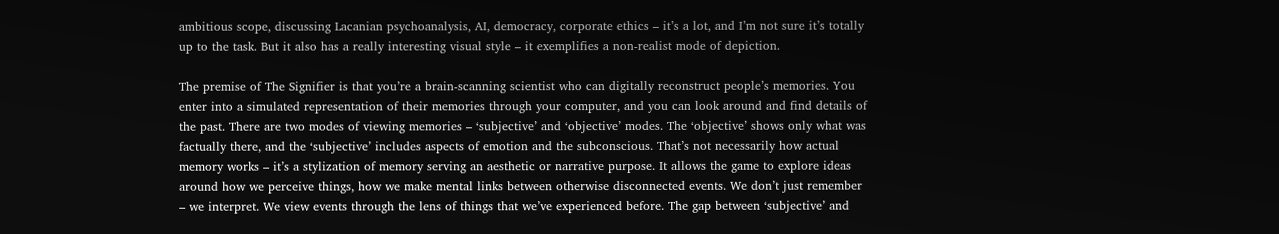ambitious scope, discussing Lacanian psychoanalysis, AI, democracy, corporate ethics – it’s a lot, and I’m not sure it’s totally up to the task. But it also has a really interesting visual style – it exemplifies a non-realist mode of depiction.

The premise of The Signifier is that you’re a brain-scanning scientist who can digitally reconstruct people’s memories. You enter into a simulated representation of their memories through your computer, and you can look around and find details of the past. There are two modes of viewing memories – ‘subjective’ and ‘objective’ modes. The ‘objective’ shows only what was factually there, and the ‘subjective’ includes aspects of emotion and the subconscious. That’s not necessarily how actual memory works – it’s a stylization of memory serving an aesthetic or narrative purpose. It allows the game to explore ideas around how we perceive things, how we make mental links between otherwise disconnected events. We don’t just remember – we interpret. We view events through the lens of things that we’ve experienced before. The gap between ‘subjective’ and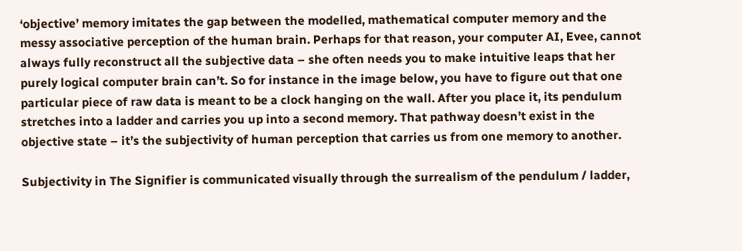‘objective’ memory imitates the gap between the modelled, mathematical computer memory and the messy associative perception of the human brain. Perhaps for that reason, your computer AI, Evee, cannot always fully reconstruct all the subjective data – she often needs you to make intuitive leaps that her purely logical computer brain can’t. So for instance in the image below, you have to figure out that one particular piece of raw data is meant to be a clock hanging on the wall. After you place it, its pendulum stretches into a ladder and carries you up into a second memory. That pathway doesn’t exist in the objective state – it’s the subjectivity of human perception that carries us from one memory to another.

Subjectivity in The Signifier is communicated visually through the surrealism of the pendulum / ladder,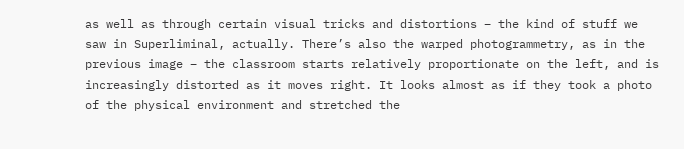as well as through certain visual tricks and distortions – the kind of stuff we saw in Superliminal, actually. There’s also the warped photogrammetry, as in the previous image – the classroom starts relatively proportionate on the left, and is increasingly distorted as it moves right. It looks almost as if they took a photo of the physical environment and stretched the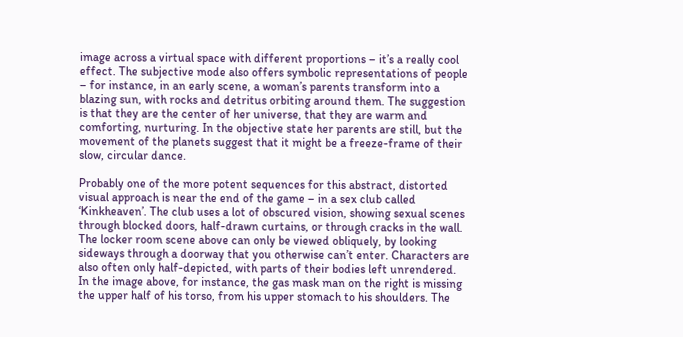image across a virtual space with different proportions – it’s a really cool effect. The subjective mode also offers symbolic representations of people – for instance, in an early scene, a woman’s parents transform into a blazing sun, with rocks and detritus orbiting around them. The suggestion is that they are the center of her universe, that they are warm and comforting, nurturing. In the objective state her parents are still, but the movement of the planets suggest that it might be a freeze-frame of their slow, circular dance.

Probably one of the more potent sequences for this abstract, distorted visual approach is near the end of the game – in a sex club called ‘Kinkheaven’. The club uses a lot of obscured vision, showing sexual scenes through blocked doors, half-drawn curtains, or through cracks in the wall. The locker room scene above can only be viewed obliquely, by looking sideways through a doorway that you otherwise can’t enter. Characters are also often only half-depicted, with parts of their bodies left unrendered. In the image above, for instance, the gas mask man on the right is missing the upper half of his torso, from his upper stomach to his shoulders. The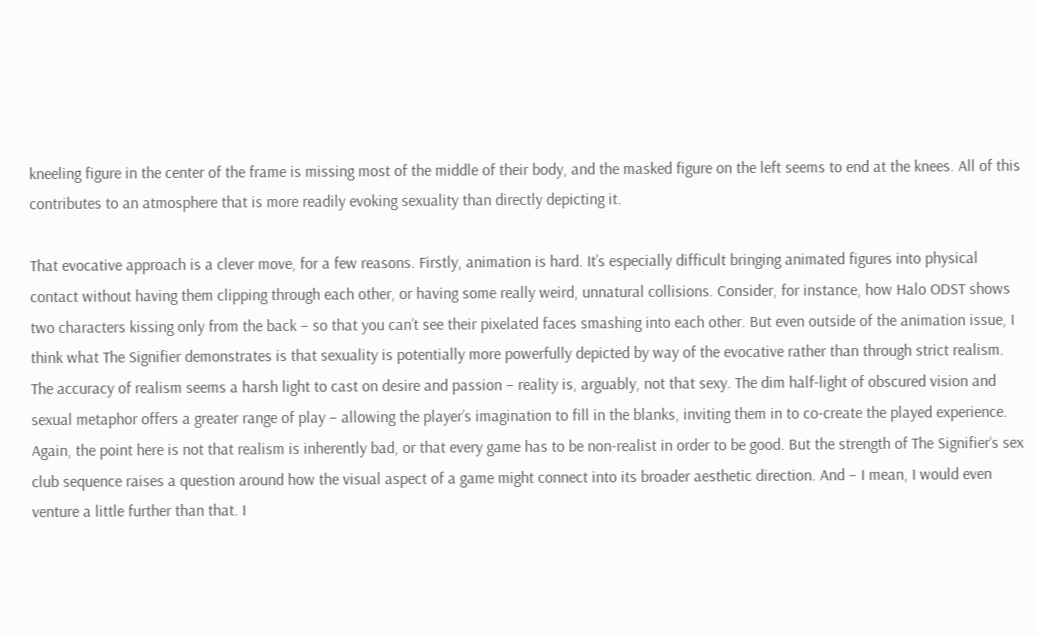kneeling figure in the center of the frame is missing most of the middle of their body, and the masked figure on the left seems to end at the knees. All of this contributes to an atmosphere that is more readily evoking sexuality than directly depicting it.

That evocative approach is a clever move, for a few reasons. Firstly, animation is hard. It’s especially difficult bringing animated figures into physical contact without having them clipping through each other, or having some really weird, unnatural collisions. Consider, for instance, how Halo ODST shows two characters kissing only from the back – so that you can’t see their pixelated faces smashing into each other. But even outside of the animation issue, I think what The Signifier demonstrates is that sexuality is potentially more powerfully depicted by way of the evocative rather than through strict realism. The accuracy of realism seems a harsh light to cast on desire and passion – reality is, arguably, not that sexy. The dim half-light of obscured vision and sexual metaphor offers a greater range of play – allowing the player’s imagination to fill in the blanks, inviting them in to co-create the played experience. Again, the point here is not that realism is inherently bad, or that every game has to be non-realist in order to be good. But the strength of The Signifier‘s sex club sequence raises a question around how the visual aspect of a game might connect into its broader aesthetic direction. And – I mean, I would even venture a little further than that. I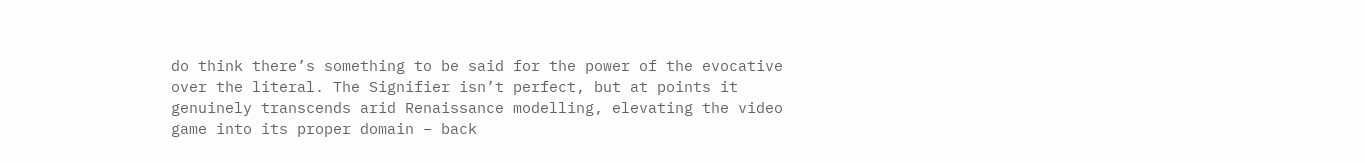do think there’s something to be said for the power of the evocative over the literal. The Signifier isn’t perfect, but at points it genuinely transcends arid Renaissance modelling, elevating the video game into its proper domain – back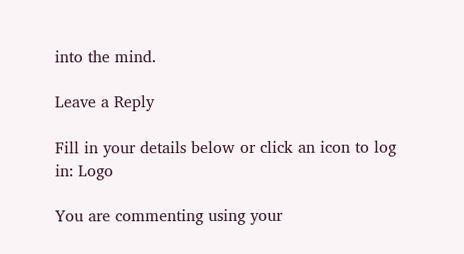into the mind.

Leave a Reply

Fill in your details below or click an icon to log in: Logo

You are commenting using your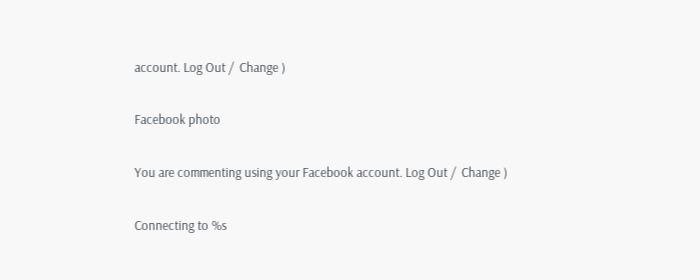account. Log Out /  Change )

Facebook photo

You are commenting using your Facebook account. Log Out /  Change )

Connecting to %s